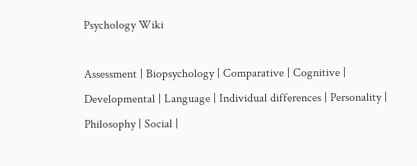Psychology Wiki

Assessment | Biopsychology | Comparative | Cognitive | Developmental | Language | Individual differences | Personality | Philosophy | Social |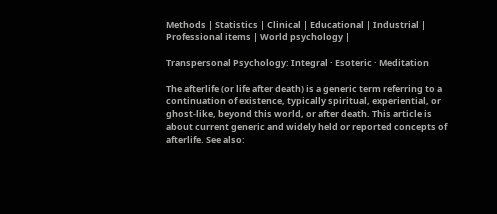Methods | Statistics | Clinical | Educational | Industrial | Professional items | World psychology |

Transpersonal Psychology: Integral · Esoteric · Meditation

The afterlife (or life after death) is a generic term referring to a continuation of existence, typically spiritual, experiential, or ghost-like, beyond this world, or after death. This article is about current generic and widely held or reported concepts of afterlife. See also: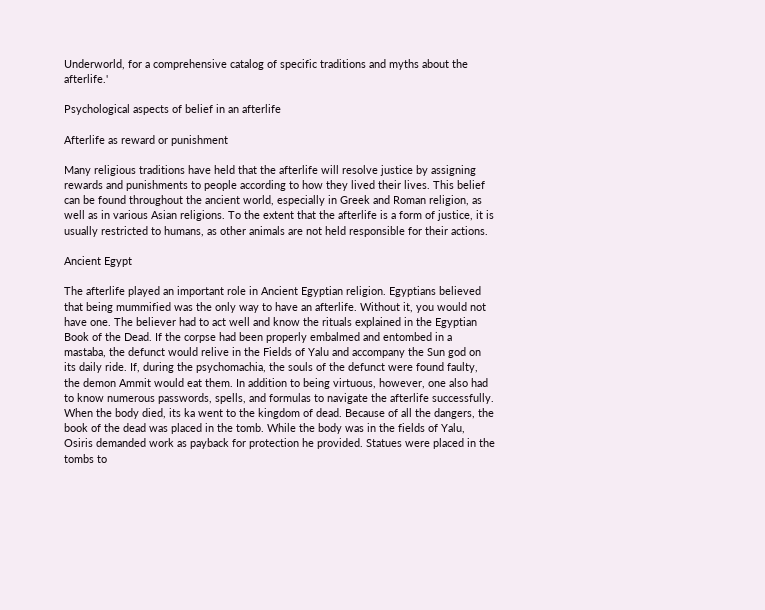Underworld, for a comprehensive catalog of specific traditions and myths about the afterlife.'

Psychological aspects of belief in an afterlife

Afterlife as reward or punishment

Many religious traditions have held that the afterlife will resolve justice by assigning rewards and punishments to people according to how they lived their lives. This belief can be found throughout the ancient world, especially in Greek and Roman religion, as well as in various Asian religions. To the extent that the afterlife is a form of justice, it is usually restricted to humans, as other animals are not held responsible for their actions.

Ancient Egypt

The afterlife played an important role in Ancient Egyptian religion. Egyptians believed that being mummified was the only way to have an afterlife. Without it, you would not have one. The believer had to act well and know the rituals explained in the Egyptian Book of the Dead. If the corpse had been properly embalmed and entombed in a mastaba, the defunct would relive in the Fields of Yalu and accompany the Sun god on its daily ride. If, during the psychomachia, the souls of the defunct were found faulty, the demon Ammit would eat them. In addition to being virtuous, however, one also had to know numerous passwords, spells, and formulas to navigate the afterlife successfully. When the body died, its ka went to the kingdom of dead. Because of all the dangers, the book of the dead was placed in the tomb. While the body was in the fields of Yalu, Osiris demanded work as payback for protection he provided. Statues were placed in the tombs to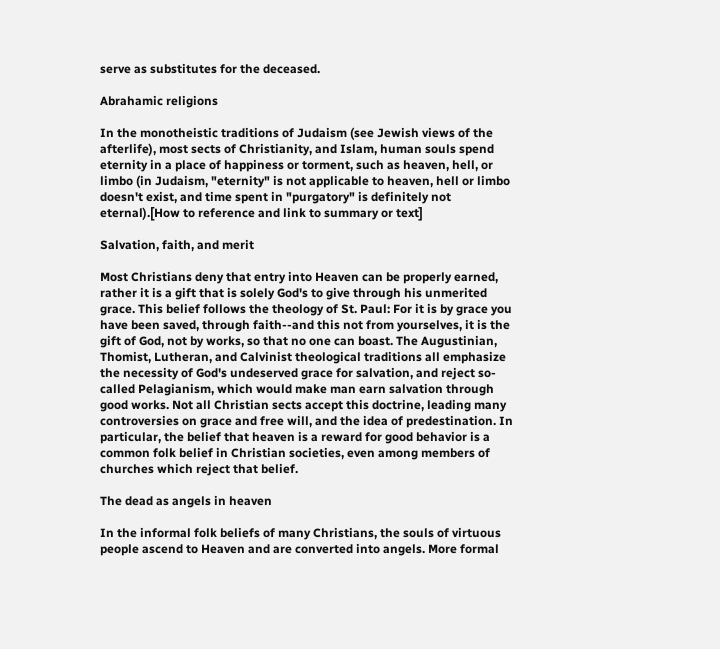serve as substitutes for the deceased.

Abrahamic religions

In the monotheistic traditions of Judaism (see Jewish views of the afterlife), most sects of Christianity, and Islam, human souls spend eternity in a place of happiness or torment, such as heaven, hell, or limbo (in Judaism, "eternity" is not applicable to heaven, hell or limbo doesn't exist, and time spent in "purgatory" is definitely not eternal).[How to reference and link to summary or text]

Salvation, faith, and merit

Most Christians deny that entry into Heaven can be properly earned, rather it is a gift that is solely God's to give through his unmerited grace. This belief follows the theology of St. Paul: For it is by grace you have been saved, through faith--and this not from yourselves, it is the gift of God, not by works, so that no one can boast. The Augustinian, Thomist, Lutheran, and Calvinist theological traditions all emphasize the necessity of God's undeserved grace for salvation, and reject so-called Pelagianism, which would make man earn salvation through good works. Not all Christian sects accept this doctrine, leading many controversies on grace and free will, and the idea of predestination. In particular, the belief that heaven is a reward for good behavior is a common folk belief in Christian societies, even among members of churches which reject that belief.

The dead as angels in heaven

In the informal folk beliefs of many Christians, the souls of virtuous people ascend to Heaven and are converted into angels. More formal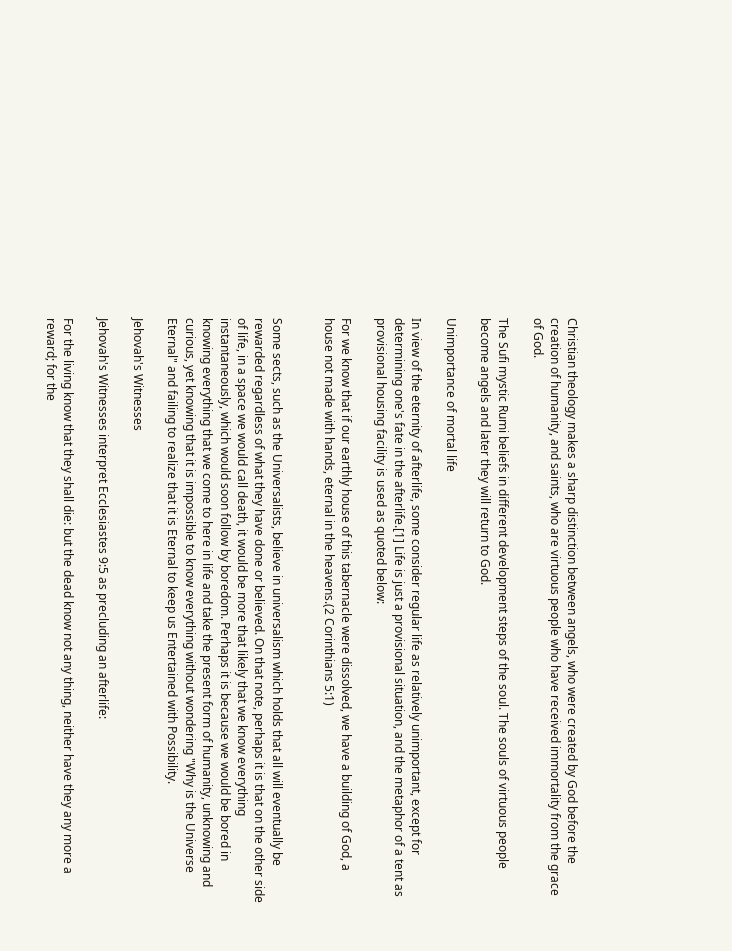Christian theology makes a sharp distinction between angels, who were created by God before the creation of humanity, and saints, who are virtuous people who have received immortality from the grace of God.

The Sufi mystic Rumi beliefs in different development steps of the soul. The souls of virtuous people become angels and later they will return to God.

Unimportance of mortal life

In view of the eternity of afterlife, some consider regular life as relatively unimportant, except for determining one's fate in the afterlife.[1] Life is just a provisional situation, and the metaphor of a tent as provisional housing facility is used as quoted below:

For we know that if our earthly house of this tabernacle were dissolved, we have a building of God, a house not made with hands, eternal in the heavens.(2 Corinthians 5:1)


Some sects, such as the Universalists, believe in universalism which holds that all will eventually be rewarded regardless of what they have done or believed. On that note, perhaps it is that on the other side of life, in a space we would call death, it would be more that likely that we know everything instantaneously, which would soon follow by boredom. Perhaps it is because we would be bored in knowing everything that we come to here in life and take the present form of humanity, unknowing and curious, yet knowing that it is impossible to know everything without wondering "Why is the Universe Eternal" and failing to realize that it is Eternal to keep us Entertained with Possibility.

Jehovah's Witnesses

Jehovah's Witnesses interpret Ecclesiastes 9:5 as precluding an afterlife:

For the living know that they shall die: but the dead know not any thing, neither have they any more a reward; for the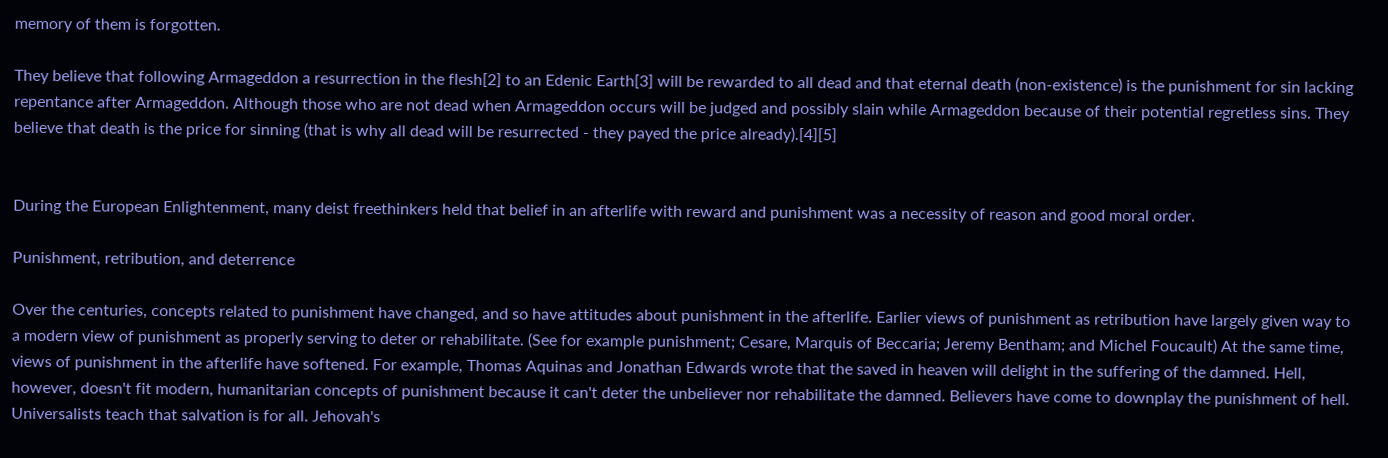memory of them is forgotten.

They believe that following Armageddon a resurrection in the flesh[2] to an Edenic Earth[3] will be rewarded to all dead and that eternal death (non-existence) is the punishment for sin lacking repentance after Armageddon. Although those who are not dead when Armageddon occurs will be judged and possibly slain while Armageddon because of their potential regretless sins. They believe that death is the price for sinning (that is why all dead will be resurrected - they payed the price already).[4][5]


During the European Enlightenment, many deist freethinkers held that belief in an afterlife with reward and punishment was a necessity of reason and good moral order.

Punishment, retribution, and deterrence

Over the centuries, concepts related to punishment have changed, and so have attitudes about punishment in the afterlife. Earlier views of punishment as retribution have largely given way to a modern view of punishment as properly serving to deter or rehabilitate. (See for example punishment; Cesare, Marquis of Beccaria; Jeremy Bentham; and Michel Foucault) At the same time, views of punishment in the afterlife have softened. For example, Thomas Aquinas and Jonathan Edwards wrote that the saved in heaven will delight in the suffering of the damned. Hell, however, doesn't fit modern, humanitarian concepts of punishment because it can't deter the unbeliever nor rehabilitate the damned. Believers have come to downplay the punishment of hell. Universalists teach that salvation is for all. Jehovah's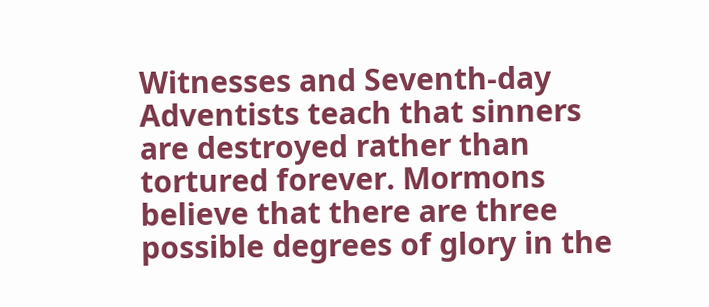Witnesses and Seventh-day Adventists teach that sinners are destroyed rather than tortured forever. Mormons believe that there are three possible degrees of glory in the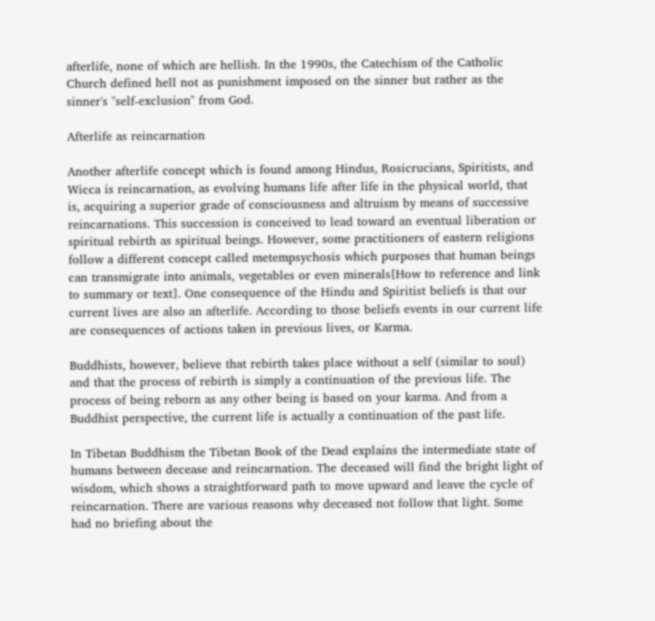afterlife, none of which are hellish. In the 1990s, the Catechism of the Catholic Church defined hell not as punishment imposed on the sinner but rather as the sinner's "self-exclusion" from God.

Afterlife as reincarnation

Another afterlife concept which is found among Hindus, Rosicrucians, Spiritists, and Wicca is reincarnation, as evolving humans life after life in the physical world, that is, acquiring a superior grade of consciousness and altruism by means of successive reincarnations. This succession is conceived to lead toward an eventual liberation or spiritual rebirth as spiritual beings. However, some practitioners of eastern religions follow a different concept called metempsychosis which purposes that human beings can transmigrate into animals, vegetables or even minerals[How to reference and link to summary or text]. One consequence of the Hindu and Spiritist beliefs is that our current lives are also an afterlife. According to those beliefs events in our current life are consequences of actions taken in previous lives, or Karma.

Buddhists, however, believe that rebirth takes place without a self (similar to soul) and that the process of rebirth is simply a continuation of the previous life. The process of being reborn as any other being is based on your karma. And from a Buddhist perspective, the current life is actually a continuation of the past life.

In Tibetan Buddhism the Tibetan Book of the Dead explains the intermediate state of humans between decease and reincarnation. The deceased will find the bright light of wisdom, which shows a straightforward path to move upward and leave the cycle of reincarnation. There are various reasons why deceased not follow that light. Some had no briefing about the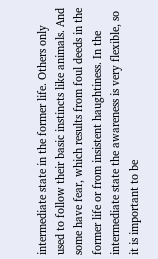intermediate state in the former life. Others only used to follow their basic instincts like animals. And some have fear, which results from foul deeds in the former life or from insistent haughtiness. In the intermediate state the awareness is very flexible, so it is important to be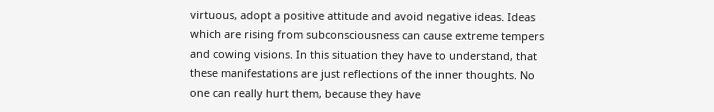virtuous, adopt a positive attitude and avoid negative ideas. Ideas which are rising from subconsciousness can cause extreme tempers and cowing visions. In this situation they have to understand, that these manifestations are just reflections of the inner thoughts. No one can really hurt them, because they have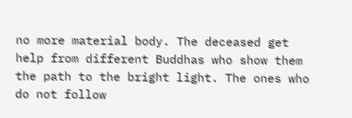no more material body. The deceased get help from different Buddhas who show them the path to the bright light. The ones who do not follow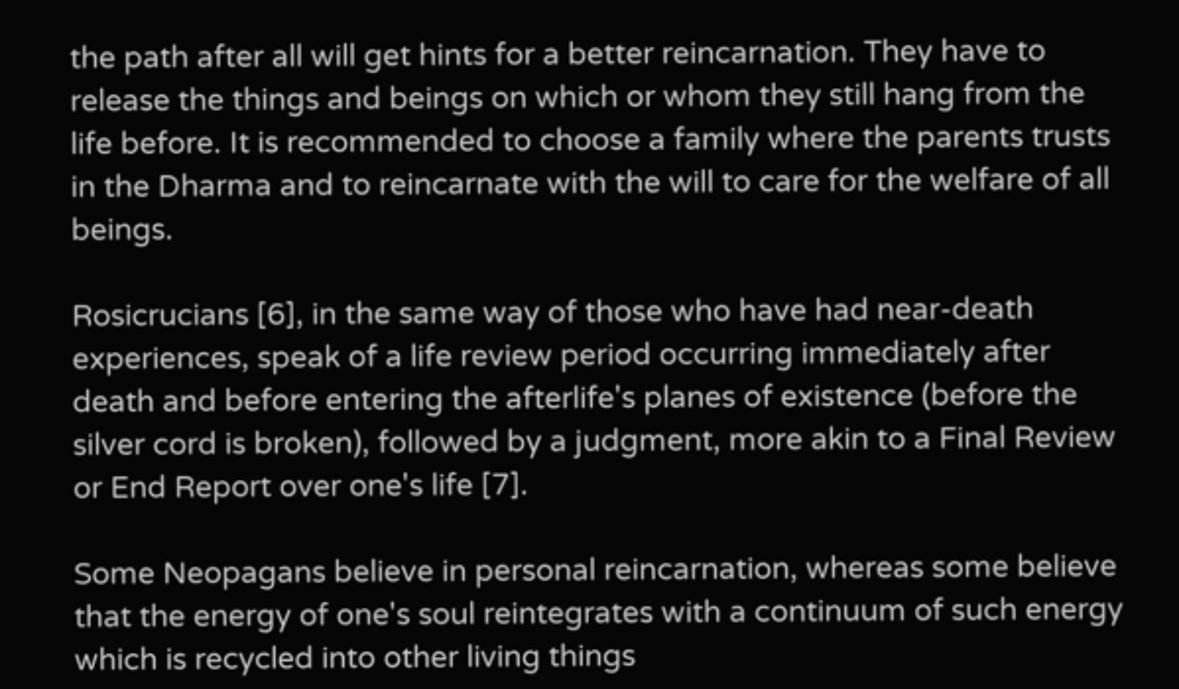the path after all will get hints for a better reincarnation. They have to release the things and beings on which or whom they still hang from the life before. It is recommended to choose a family where the parents trusts in the Dharma and to reincarnate with the will to care for the welfare of all beings.

Rosicrucians [6], in the same way of those who have had near-death experiences, speak of a life review period occurring immediately after death and before entering the afterlife's planes of existence (before the silver cord is broken), followed by a judgment, more akin to a Final Review or End Report over one's life [7].

Some Neopagans believe in personal reincarnation, whereas some believe that the energy of one's soul reintegrates with a continuum of such energy which is recycled into other living things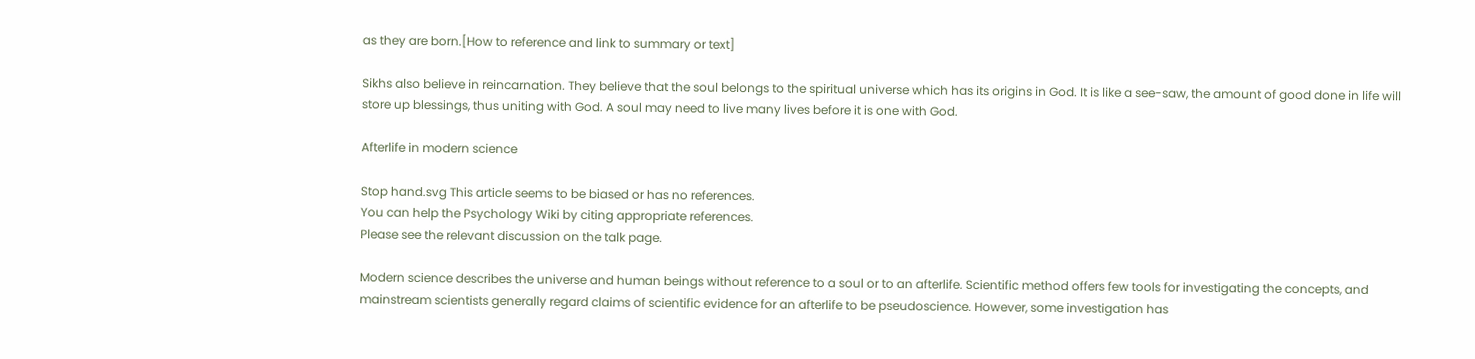as they are born.[How to reference and link to summary or text]

Sikhs also believe in reincarnation. They believe that the soul belongs to the spiritual universe which has its origins in God. It is like a see-saw, the amount of good done in life will store up blessings, thus uniting with God. A soul may need to live many lives before it is one with God.

Afterlife in modern science

Stop hand.svg This article seems to be biased or has no references.
You can help the Psychology Wiki by citing appropriate references.
Please see the relevant discussion on the talk page.

Modern science describes the universe and human beings without reference to a soul or to an afterlife. Scientific method offers few tools for investigating the concepts, and mainstream scientists generally regard claims of scientific evidence for an afterlife to be pseudoscience. However, some investigation has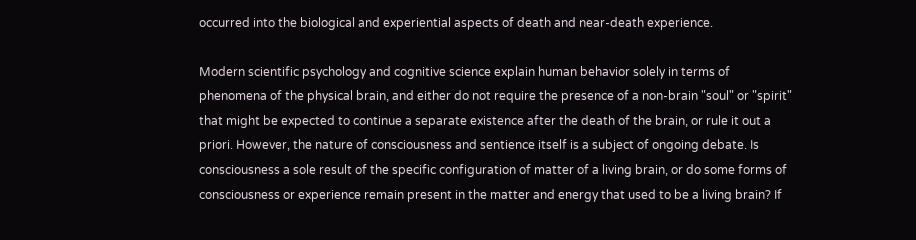occurred into the biological and experiential aspects of death and near-death experience.

Modern scientific psychology and cognitive science explain human behavior solely in terms of phenomena of the physical brain, and either do not require the presence of a non-brain "soul" or "spirit" that might be expected to continue a separate existence after the death of the brain, or rule it out a priori. However, the nature of consciousness and sentience itself is a subject of ongoing debate. Is consciousness a sole result of the specific configuration of matter of a living brain, or do some forms of consciousness or experience remain present in the matter and energy that used to be a living brain? If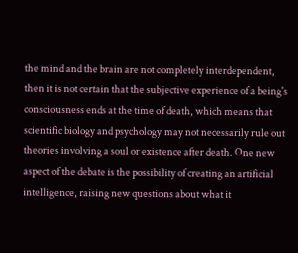the mind and the brain are not completely interdependent, then it is not certain that the subjective experience of a being's consciousness ends at the time of death, which means that scientific biology and psychology may not necessarily rule out theories involving a soul or existence after death. One new aspect of the debate is the possibility of creating an artificial intelligence, raising new questions about what it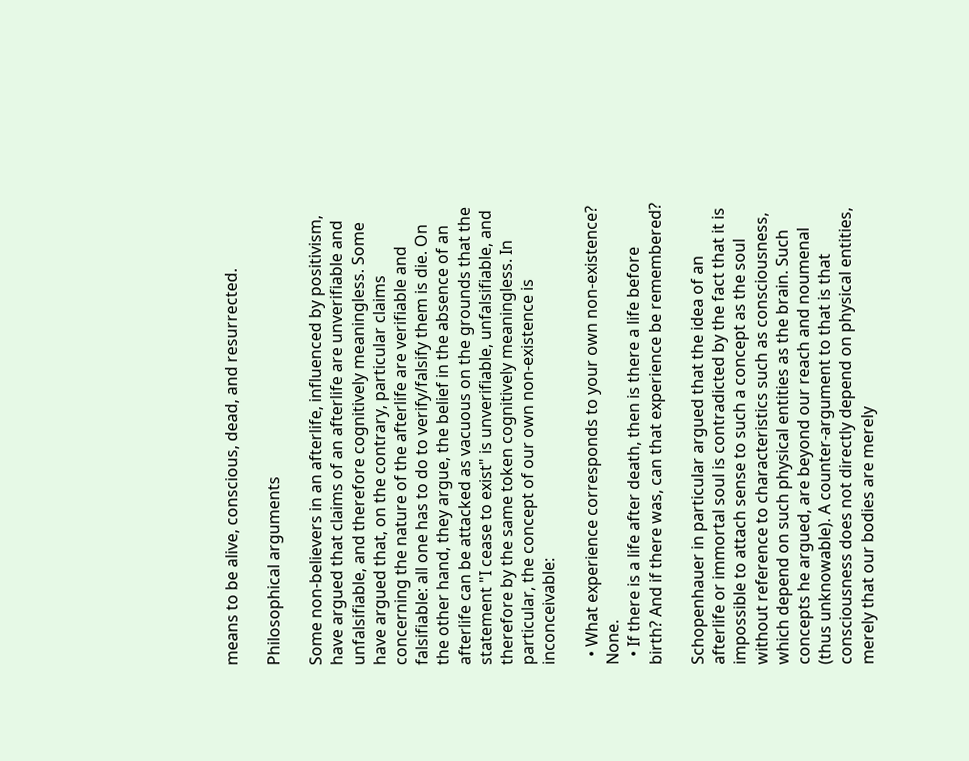means to be alive, conscious, dead, and resurrected.

Philosophical arguments

Some non-believers in an afterlife, influenced by positivism, have argued that claims of an afterlife are unverifiable and unfalsifiable, and therefore cognitively meaningless. Some have argued that, on the contrary, particular claims concerning the nature of the afterlife are verifiable and falsifiable: all one has to do to verify/falsify them is die. On the other hand, they argue, the belief in the absence of an afterlife can be attacked as vacuous on the grounds that the statement "I cease to exist" is unverifiable, unfalsifiable, and therefore by the same token cognitively meaningless. In particular, the concept of our own non-existence is inconceivable:

  • What experience corresponds to your own non-existence? None.
  • If there is a life after death, then is there a life before birth? And if there was, can that experience be remembered?

Schopenhauer in particular argued that the idea of an afterlife or immortal soul is contradicted by the fact that it is impossible to attach sense to such a concept as the soul without reference to characteristics such as consciousness, which depend on such physical entities as the brain. Such concepts he argued, are beyond our reach and noumenal (thus unknowable). A counter-argument to that is that consciousness does not directly depend on physical entities, merely that our bodies are merely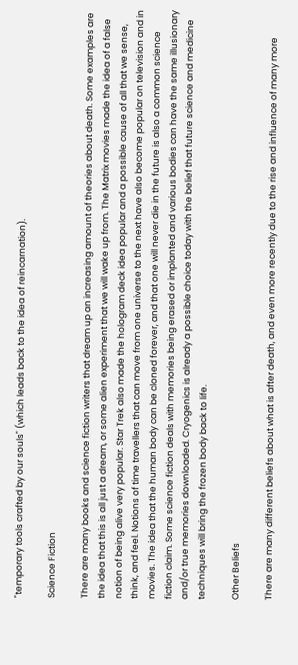"temporary tools crafted by our souls" (which leads back to the idea of reincarnation).

Science Fiction

There are many books and science fiction writers that dream up an increasing amount of theories about death. Some examples are the idea that this is all just a dream, or some alien experiment that we will wake up from. The Matrix movies made the idea of a false notion of being alive very popular. Star Trek also made the hologram deck idea popular and a possible cause of all that we sense, think, and feel. Notions of time travellers that can move from one universe to the next have also become popular on television and in movies. The idea that the human body can be cloned forever, and that one will never die in the future is also a common science fiction claim. Some science fiction deals with memories being erased or implanted and various bodies can have the same illusionary and/or true memories downloaded. Cryogenics is already a possible choice today with the belief that future science and medicine techniques will bring the frozen body back to life.

Other Beliefs

There are many different beliefs about what is after death, and even more recently due to the rise and influence of many more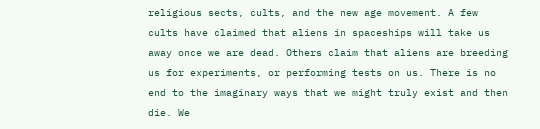religious sects, cults, and the new age movement. A few cults have claimed that aliens in spaceships will take us away once we are dead. Others claim that aliens are breeding us for experiments, or performing tests on us. There is no end to the imaginary ways that we might truly exist and then die. We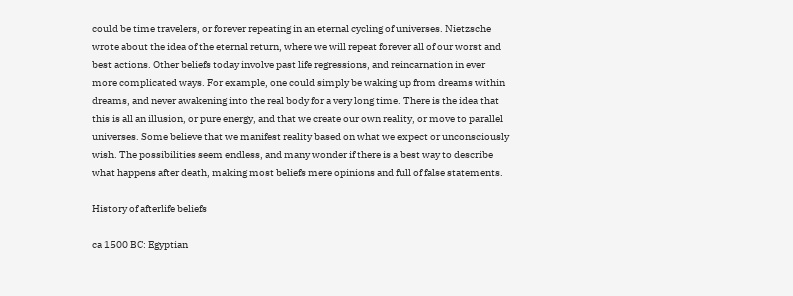could be time travelers, or forever repeating in an eternal cycling of universes. Nietzsche wrote about the idea of the eternal return, where we will repeat forever all of our worst and best actions. Other beliefs today involve past life regressions, and reincarnation in ever more complicated ways. For example, one could simply be waking up from dreams within dreams, and never awakening into the real body for a very long time. There is the idea that this is all an illusion, or pure energy, and that we create our own reality, or move to parallel universes. Some believe that we manifest reality based on what we expect or unconsciously wish. The possibilities seem endless, and many wonder if there is a best way to describe what happens after death, making most beliefs mere opinions and full of false statements.

History of afterlife beliefs

ca 1500 BC: Egyptian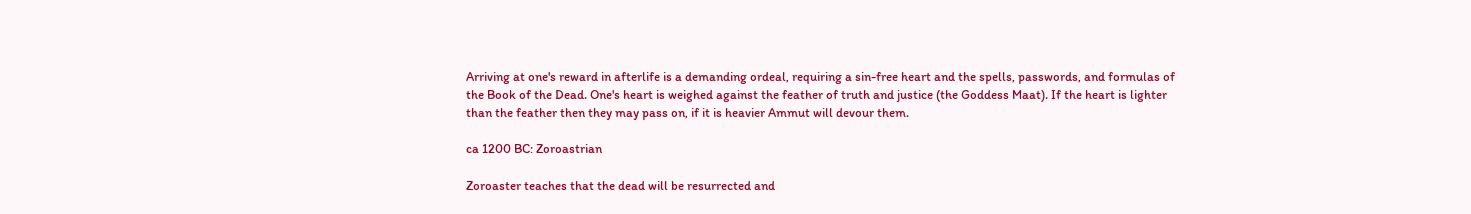Arriving at one's reward in afterlife is a demanding ordeal, requiring a sin-free heart and the spells, passwords, and formulas of the Book of the Dead. One's heart is weighed against the feather of truth and justice (the Goddess Maat). If the heart is lighter than the feather then they may pass on, if it is heavier Ammut will devour them.

ca 1200 BC: Zoroastrian

Zoroaster teaches that the dead will be resurrected and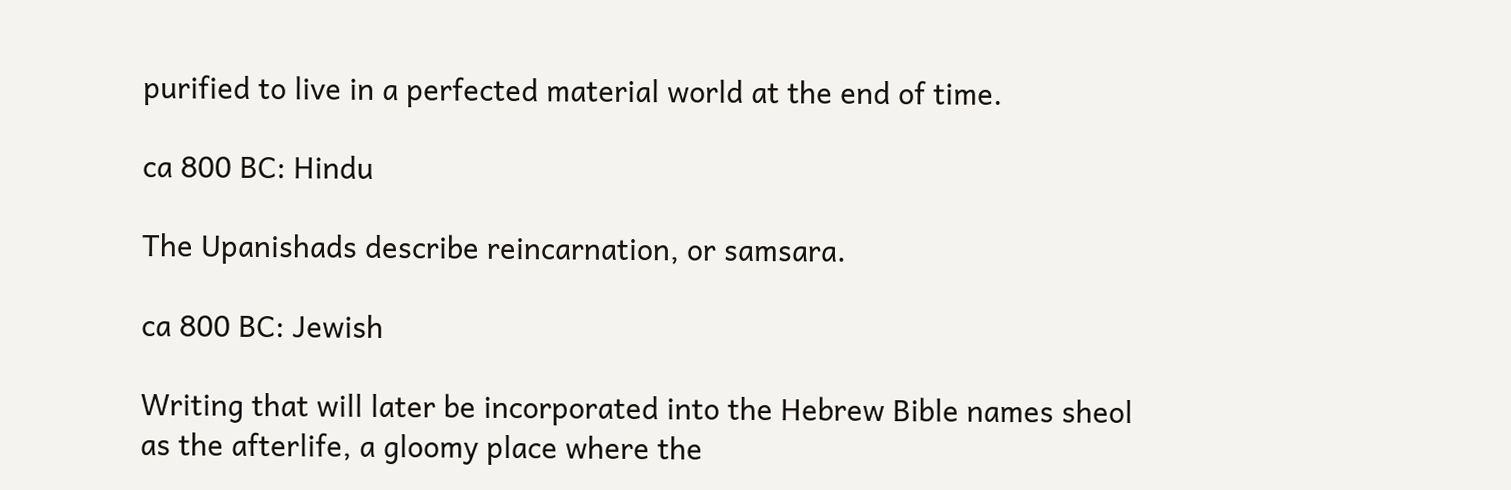purified to live in a perfected material world at the end of time.

ca 800 BC: Hindu

The Upanishads describe reincarnation, or samsara.

ca 800 BC: Jewish

Writing that will later be incorporated into the Hebrew Bible names sheol as the afterlife, a gloomy place where the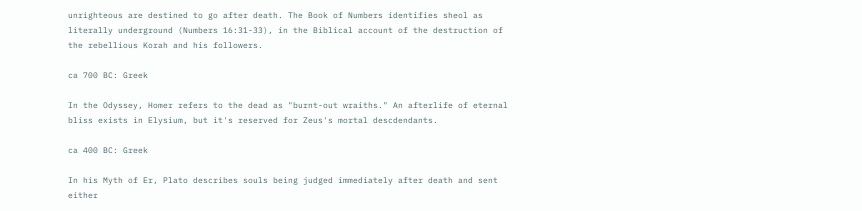unrighteous are destined to go after death. The Book of Numbers identifies sheol as literally underground (Numbers 16:31-33), in the Biblical account of the destruction of the rebellious Korah and his followers.

ca 700 BC: Greek

In the Odyssey, Homer refers to the dead as "burnt-out wraiths." An afterlife of eternal bliss exists in Elysium, but it's reserved for Zeus's mortal descdendants.

ca 400 BC: Greek

In his Myth of Er, Plato describes souls being judged immediately after death and sent either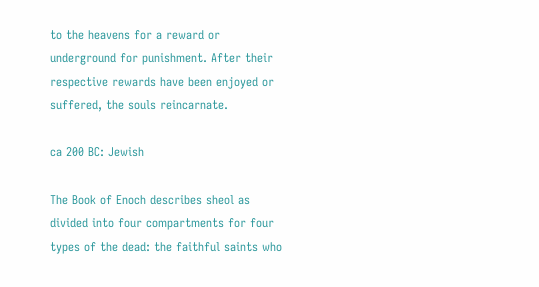to the heavens for a reward or underground for punishment. After their respective rewards have been enjoyed or suffered, the souls reincarnate.

ca 200 BC: Jewish

The Book of Enoch describes sheol as divided into four compartments for four types of the dead: the faithful saints who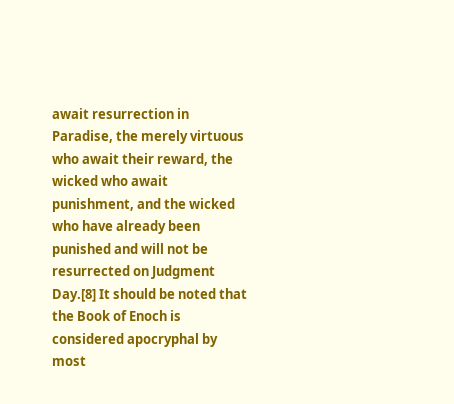await resurrection in Paradise, the merely virtuous who await their reward, the wicked who await punishment, and the wicked who have already been punished and will not be resurrected on Judgment Day.[8] It should be noted that the Book of Enoch is considered apocryphal by most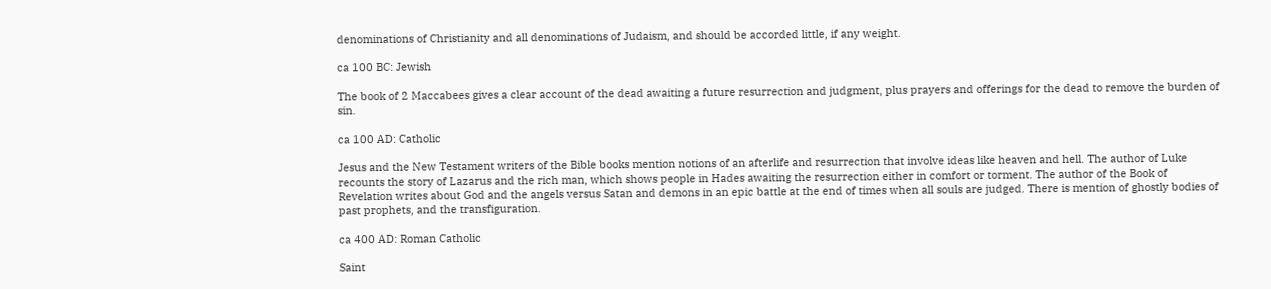denominations of Christianity and all denominations of Judaism, and should be accorded little, if any weight.

ca 100 BC: Jewish

The book of 2 Maccabees gives a clear account of the dead awaiting a future resurrection and judgment, plus prayers and offerings for the dead to remove the burden of sin.

ca 100 AD: Catholic

Jesus and the New Testament writers of the Bible books mention notions of an afterlife and resurrection that involve ideas like heaven and hell. The author of Luke recounts the story of Lazarus and the rich man, which shows people in Hades awaiting the resurrection either in comfort or torment. The author of the Book of Revelation writes about God and the angels versus Satan and demons in an epic battle at the end of times when all souls are judged. There is mention of ghostly bodies of past prophets, and the transfiguration.

ca 400 AD: Roman Catholic

Saint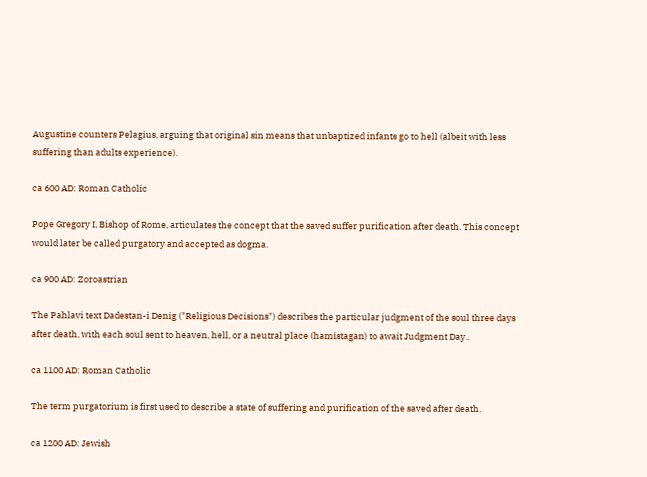Augustine counters Pelagius, arguing that original sin means that unbaptized infants go to hell (albeit with less suffering than adults experience).

ca 600 AD: Roman Catholic

Pope Gregory I, Bishop of Rome, articulates the concept that the saved suffer purification after death. This concept would later be called purgatory and accepted as dogma.

ca 900 AD: Zoroastrian

The Pahlavi text Dadestan-i Denig ("Religious Decisions") describes the particular judgment of the soul three days after death, with each soul sent to heaven, hell, or a neutral place (hamistagan) to await Judgment Day..

ca 1100 AD: Roman Catholic

The term purgatorium is first used to describe a state of suffering and purification of the saved after death.

ca 1200 AD: Jewish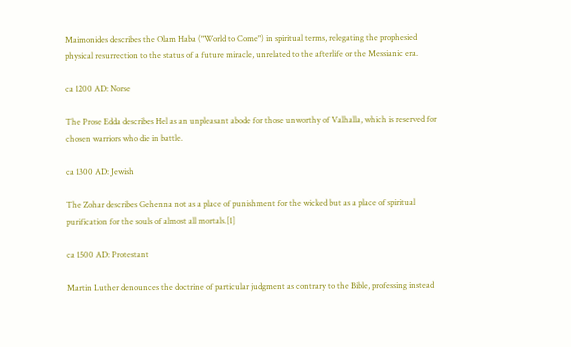Maimonides describes the Olam Haba ("World to Come") in spiritual terms, relegating the prophesied physical resurrection to the status of a future miracle, unrelated to the afterlife or the Messianic era.

ca 1200 AD: Norse

The Prose Edda describes Hel as an unpleasant abode for those unworthy of Valhalla, which is reserved for chosen warriors who die in battle.

ca 1300 AD: Jewish

The Zohar describes Gehenna not as a place of punishment for the wicked but as a place of spiritual purification for the souls of almost all mortals.[1]

ca 1500 AD: Protestant

Martin Luther denounces the doctrine of particular judgment as contrary to the Bible, professing instead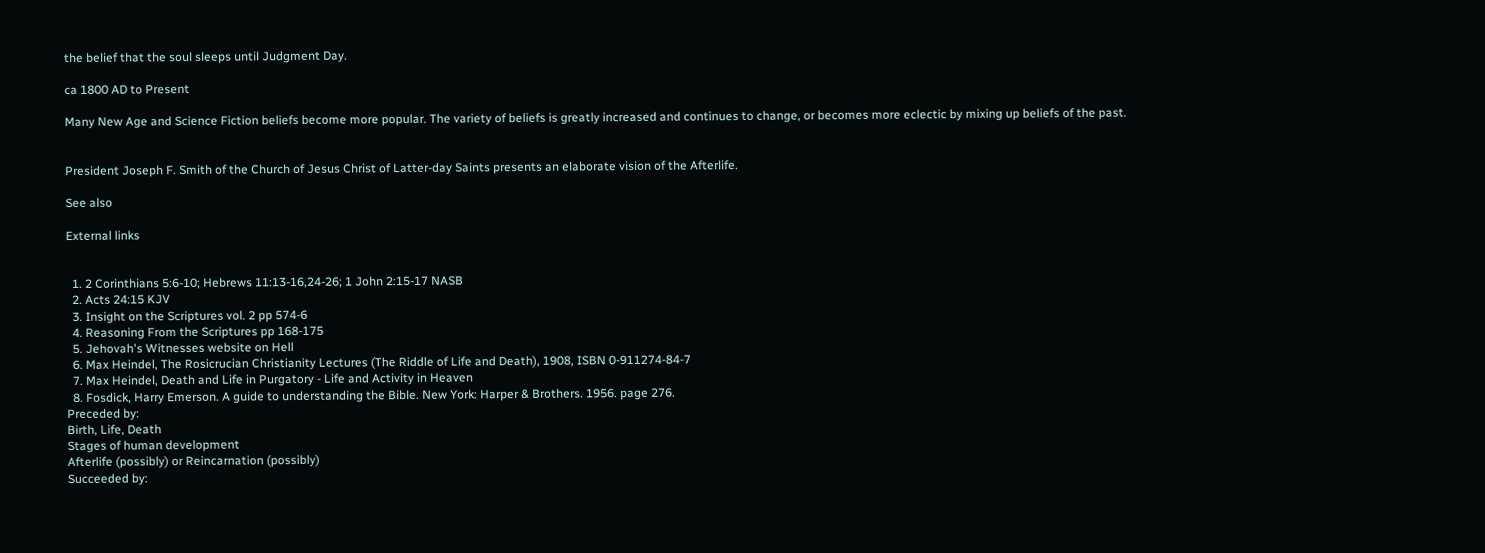the belief that the soul sleeps until Judgment Day.

ca 1800 AD to Present

Many New Age and Science Fiction beliefs become more popular. The variety of beliefs is greatly increased and continues to change, or becomes more eclectic by mixing up beliefs of the past.


President Joseph F. Smith of the Church of Jesus Christ of Latter-day Saints presents an elaborate vision of the Afterlife.

See also

External links


  1. 2 Corinthians 5:6-10; Hebrews 11:13-16,24-26; 1 John 2:15-17 NASB
  2. Acts 24:15 KJV
  3. Insight on the Scriptures vol. 2 pp 574-6
  4. Reasoning From the Scriptures pp 168-175
  5. Jehovah's Witnesses website on Hell
  6. Max Heindel, The Rosicrucian Christianity Lectures (The Riddle of Life and Death), 1908, ISBN 0-911274-84-7
  7. Max Heindel, Death and Life in Purgatory - Life and Activity in Heaven
  8. Fosdick, Harry Emerson. A guide to understanding the Bible. New York: Harper & Brothers. 1956. page 276.
Preceded by:
Birth, Life, Death
Stages of human development
Afterlife (possibly) or Reincarnation (possibly)
Succeeded by: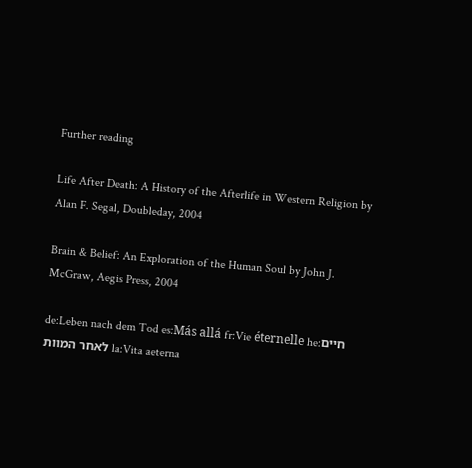Further reading

Life After Death: A History of the Afterlife in Western Religion by Alan F. Segal, Doubleday, 2004

Brain & Belief: An Exploration of the Human Soul by John J. McGraw, Aegis Press, 2004

de:Leben nach dem Tod es:Más allá fr:Vie éternelle he:חיים לאחר המוות la:Vita aeterna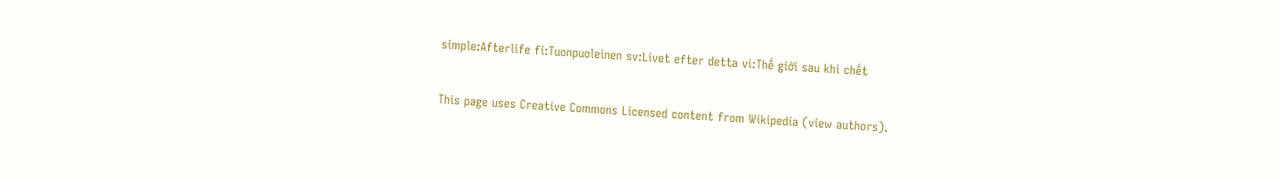simple:Afterlife fi:Tuonpuoleinen sv:Livet efter detta vi:Thế giới sau khi chết

This page uses Creative Commons Licensed content from Wikipedia (view authors).